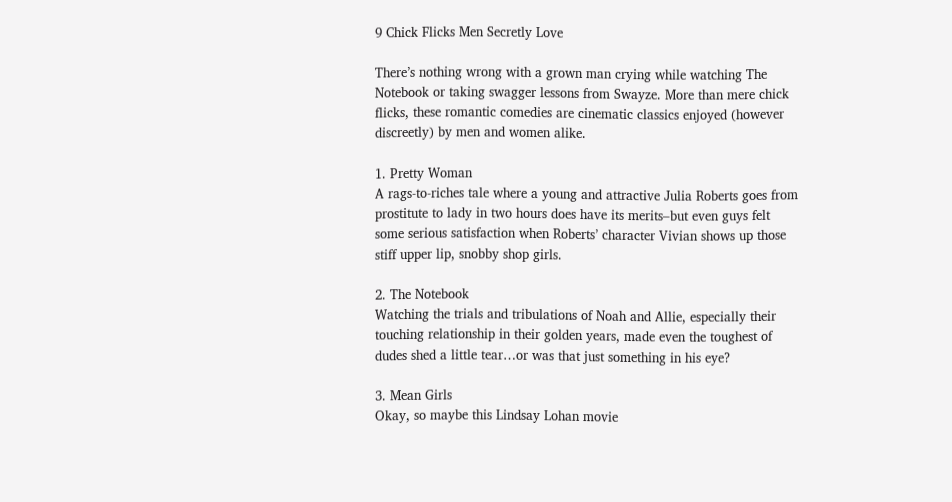9 Chick Flicks Men Secretly Love

There’s nothing wrong with a grown man crying while watching The Notebook or taking swagger lessons from Swayze. More than mere chick flicks, these romantic comedies are cinematic classics enjoyed (however discreetly) by men and women alike.

1. Pretty Woman
A rags-to-riches tale where a young and attractive Julia Roberts goes from prostitute to lady in two hours does have its merits–but even guys felt some serious satisfaction when Roberts’ character Vivian shows up those stiff upper lip, snobby shop girls.

2. The Notebook
Watching the trials and tribulations of Noah and Allie, especially their touching relationship in their golden years, made even the toughest of dudes shed a little tear…or was that just something in his eye?

3. Mean Girls
Okay, so maybe this Lindsay Lohan movie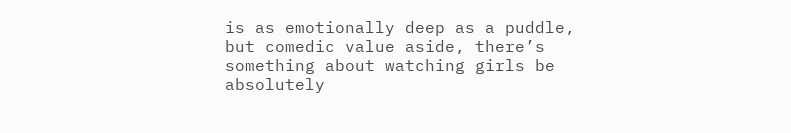is as emotionally deep as a puddle, but comedic value aside, there’s something about watching girls be absolutely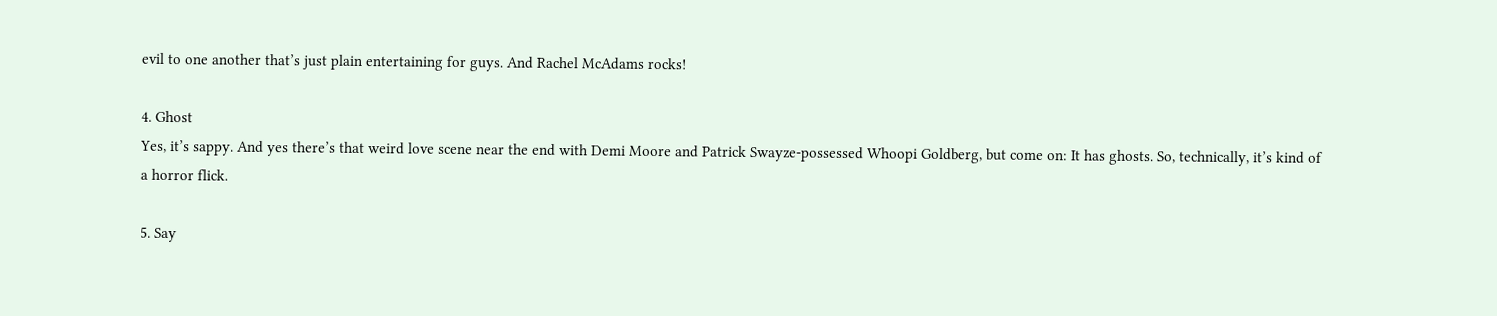evil to one another that’s just plain entertaining for guys. And Rachel McAdams rocks!

4. Ghost
Yes, it’s sappy. And yes there’s that weird love scene near the end with Demi Moore and Patrick Swayze-possessed Whoopi Goldberg, but come on: It has ghosts. So, technically, it’s kind of a horror flick.

5. Say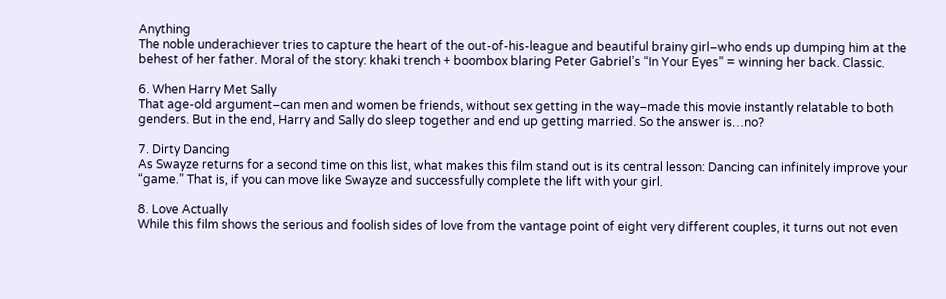Anything
The noble underachiever tries to capture the heart of the out-of-his-league and beautiful brainy girl–who ends up dumping him at the behest of her father. Moral of the story: khaki trench + boombox blaring Peter Gabriel’s “In Your Eyes” = winning her back. Classic.

6. When Harry Met Sally
That age-old argument–can men and women be friends, without sex getting in the way–made this movie instantly relatable to both genders. But in the end, Harry and Sally do sleep together and end up getting married. So the answer is…no?

7. Dirty Dancing
As Swayze returns for a second time on this list, what makes this film stand out is its central lesson: Dancing can infinitely improve your “game.” That is, if you can move like Swayze and successfully complete the lift with your girl.

8. Love Actually
While this film shows the serious and foolish sides of love from the vantage point of eight very different couples, it turns out not even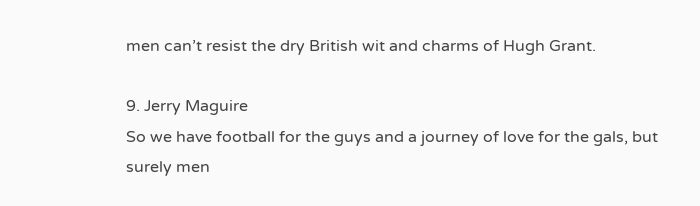men can’t resist the dry British wit and charms of Hugh Grant.

9. Jerry Maguire
So we have football for the guys and a journey of love for the gals, but surely men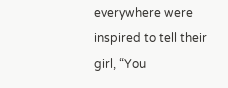everywhere were inspired to tell their girl, “You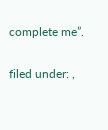complete me”.

filed under: ,